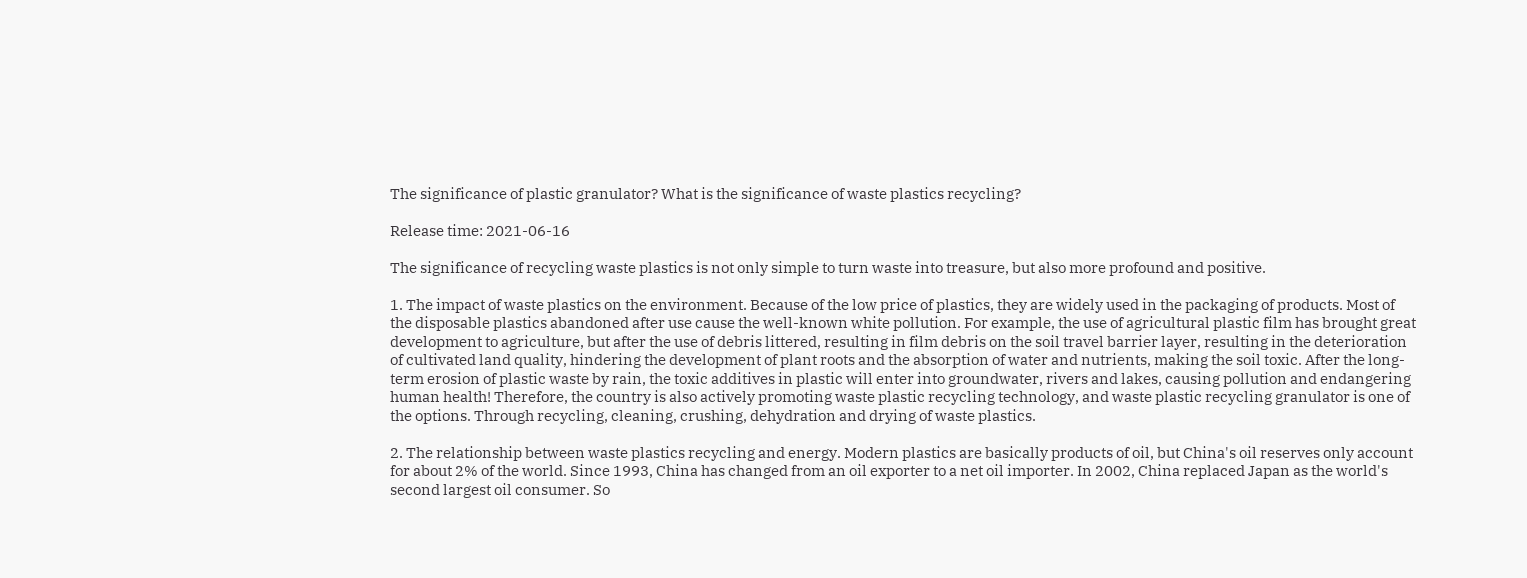The significance of plastic granulator? What is the significance of waste plastics recycling?

Release time: 2021-06-16

The significance of recycling waste plastics is not only simple to turn waste into treasure, but also more profound and positive.

1. The impact of waste plastics on the environment. Because of the low price of plastics, they are widely used in the packaging of products. Most of the disposable plastics abandoned after use cause the well-known white pollution. For example, the use of agricultural plastic film has brought great development to agriculture, but after the use of debris littered, resulting in film debris on the soil travel barrier layer, resulting in the deterioration of cultivated land quality, hindering the development of plant roots and the absorption of water and nutrients, making the soil toxic. After the long-term erosion of plastic waste by rain, the toxic additives in plastic will enter into groundwater, rivers and lakes, causing pollution and endangering human health! Therefore, the country is also actively promoting waste plastic recycling technology, and waste plastic recycling granulator is one of the options. Through recycling, cleaning, crushing, dehydration and drying of waste plastics.

2. The relationship between waste plastics recycling and energy. Modern plastics are basically products of oil, but China's oil reserves only account for about 2% of the world. Since 1993, China has changed from an oil exporter to a net oil importer. In 2002, China replaced Japan as the world's second largest oil consumer. So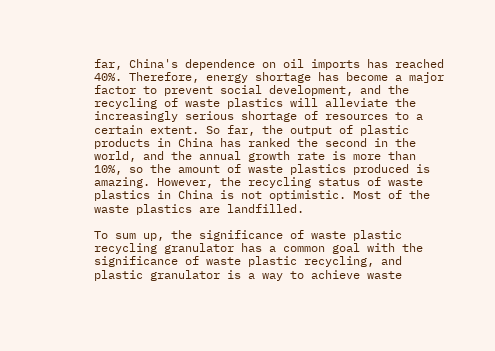far, China's dependence on oil imports has reached 40%. Therefore, energy shortage has become a major factor to prevent social development, and the recycling of waste plastics will alleviate the increasingly serious shortage of resources to a certain extent. So far, the output of plastic products in China has ranked the second in the world, and the annual growth rate is more than 10%, so the amount of waste plastics produced is amazing. However, the recycling status of waste plastics in China is not optimistic. Most of the waste plastics are landfilled.

To sum up, the significance of waste plastic recycling granulator has a common goal with the significance of waste plastic recycling, and plastic granulator is a way to achieve waste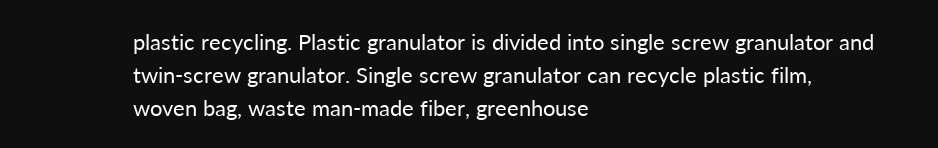plastic recycling. Plastic granulator is divided into single screw granulator and twin-screw granulator. Single screw granulator can recycle plastic film, woven bag, waste man-made fiber, greenhouse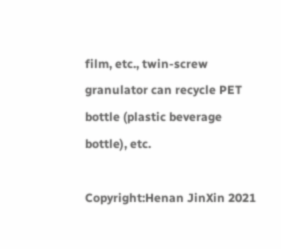film, etc., twin-screw granulator can recycle PET bottle (plastic beverage bottle), etc.

Copyright:Henan JinXin 2021